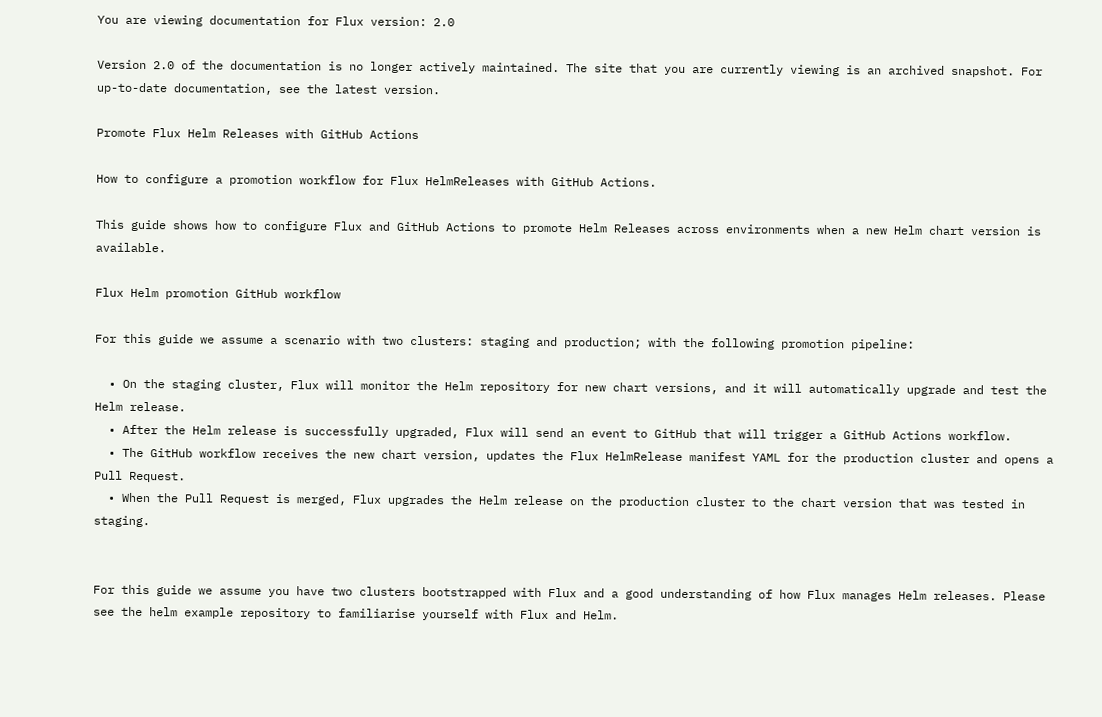You are viewing documentation for Flux version: 2.0

Version 2.0 of the documentation is no longer actively maintained. The site that you are currently viewing is an archived snapshot. For up-to-date documentation, see the latest version.

Promote Flux Helm Releases with GitHub Actions

How to configure a promotion workflow for Flux HelmReleases with GitHub Actions.

This guide shows how to configure Flux and GitHub Actions to promote Helm Releases across environments when a new Helm chart version is available.

Flux Helm promotion GitHub workflow

For this guide we assume a scenario with two clusters: staging and production; with the following promotion pipeline:

  • On the staging cluster, Flux will monitor the Helm repository for new chart versions, and it will automatically upgrade and test the Helm release.
  • After the Helm release is successfully upgraded, Flux will send an event to GitHub that will trigger a GitHub Actions workflow.
  • The GitHub workflow receives the new chart version, updates the Flux HelmRelease manifest YAML for the production cluster and opens a Pull Request.
  • When the Pull Request is merged, Flux upgrades the Helm release on the production cluster to the chart version that was tested in staging.


For this guide we assume you have two clusters bootstrapped with Flux and a good understanding of how Flux manages Helm releases. Please see the helm example repository to familiarise yourself with Flux and Helm.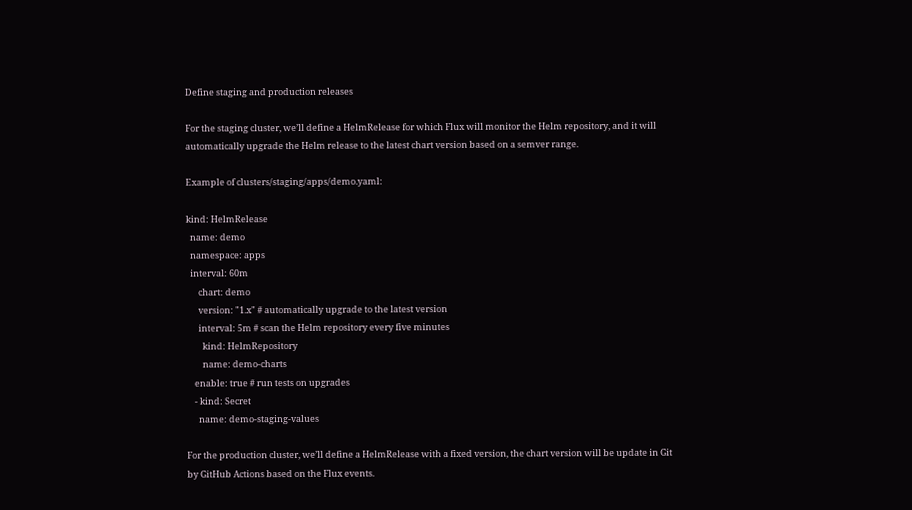Define staging and production releases

For the staging cluster, we’ll define a HelmRelease for which Flux will monitor the Helm repository, and it will automatically upgrade the Helm release to the latest chart version based on a semver range.

Example of clusters/staging/apps/demo.yaml:

kind: HelmRelease
  name: demo
  namespace: apps
  interval: 60m
      chart: demo
      version: "1.x" # automatically upgrade to the latest version
      interval: 5m # scan the Helm repository every five minutes
        kind: HelmRepository
        name: demo-charts
    enable: true # run tests on upgrades
    - kind: Secret
      name: demo-staging-values

For the production cluster, we’ll define a HelmRelease with a fixed version, the chart version will be update in Git by GitHub Actions based on the Flux events.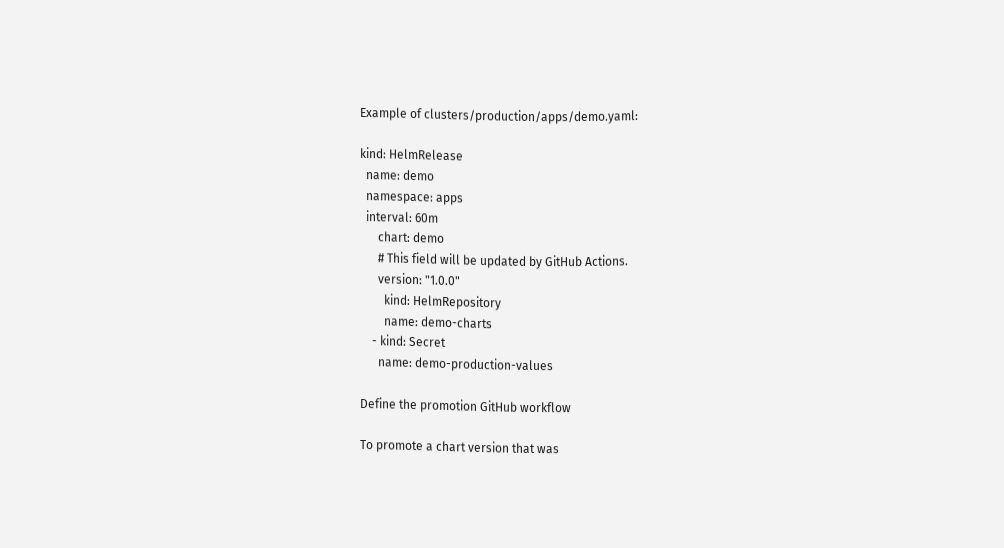Example of clusters/production/apps/demo.yaml:

kind: HelmRelease
  name: demo
  namespace: apps
  interval: 60m
      chart: demo
      # This field will be updated by GitHub Actions.
      version: "1.0.0"
        kind: HelmRepository
        name: demo-charts
    - kind: Secret
      name: demo-production-values

Define the promotion GitHub workflow

To promote a chart version that was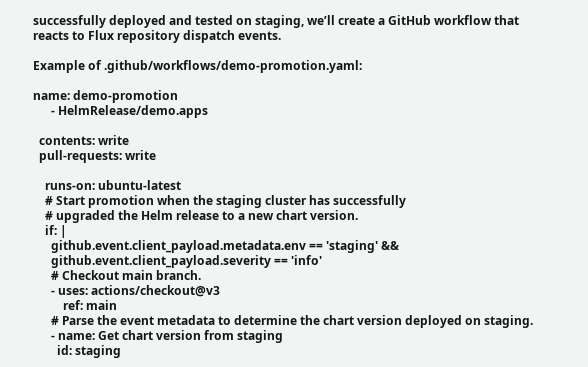successfully deployed and tested on staging, we’ll create a GitHub workflow that reacts to Flux repository dispatch events.

Example of .github/workflows/demo-promotion.yaml:

name: demo-promotion
      - HelmRelease/demo.apps

  contents: write
  pull-requests: write

    runs-on: ubuntu-latest
    # Start promotion when the staging cluster has successfully
    # upgraded the Helm release to a new chart version.
    if: |
      github.event.client_payload.metadata.env == 'staging' &&
      github.event.client_payload.severity == 'info'
      # Checkout main branch.
      - uses: actions/checkout@v3
          ref: main
      # Parse the event metadata to determine the chart version deployed on staging.
      - name: Get chart version from staging
        id: staging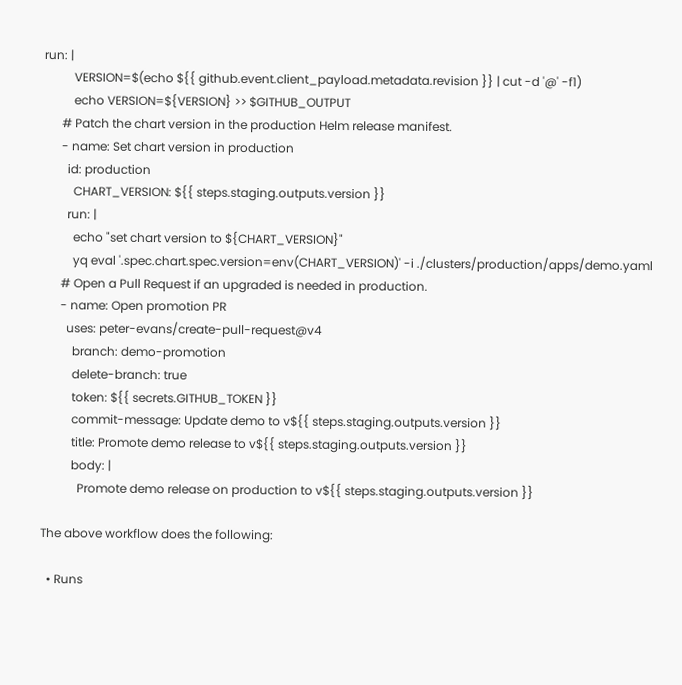run: |
          VERSION=$(echo ${{ github.event.client_payload.metadata.revision }} | cut -d '@' -f1)
          echo VERSION=${VERSION} >> $GITHUB_OUTPUT
      # Patch the chart version in the production Helm release manifest.
      - name: Set chart version in production
        id: production
          CHART_VERSION: ${{ steps.staging.outputs.version }}
        run: |
          echo "set chart version to ${CHART_VERSION}"
          yq eval '.spec.chart.spec.version=env(CHART_VERSION)' -i ./clusters/production/apps/demo.yaml
      # Open a Pull Request if an upgraded is needed in production.
      - name: Open promotion PR
        uses: peter-evans/create-pull-request@v4
          branch: demo-promotion
          delete-branch: true
          token: ${{ secrets.GITHUB_TOKEN }}
          commit-message: Update demo to v${{ steps.staging.outputs.version }}
          title: Promote demo release to v${{ steps.staging.outputs.version }}
          body: |
            Promote demo release on production to v${{ steps.staging.outputs.version }}

The above workflow does the following:

  • Runs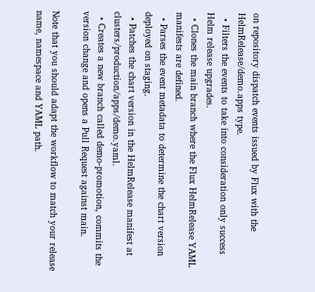on repository dispatch events issued by Flux with the HelmRelease/demo.apps type.
  • Filters the events to take into consideration only success Helm release upgrades.
  • Clones the main branch where the Flux HelmRelease YAML manifests are defined.
  • Parses the event metadata to determine the chart version deployed on staging.
  • Patches the chart version in the HelmRelease manifest at clusters/production/apps/demo.yaml.
  • Creates a new branch called demo-promotion, commits the version change and opens a Pull Request against main.

Note that you should adapt the workflow to match your release name, namespace and YAML path.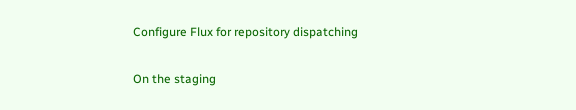Configure Flux for repository dispatching

On the staging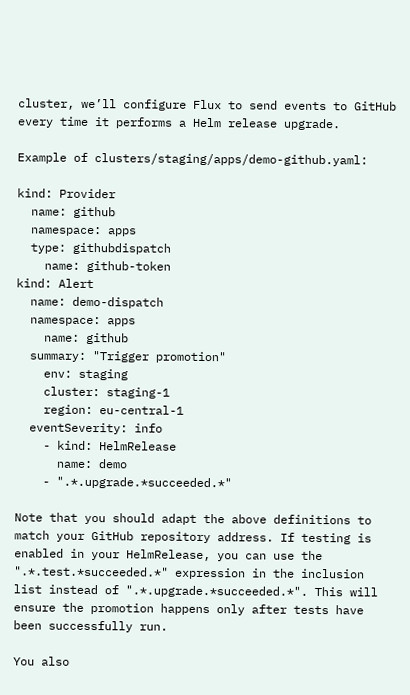cluster, we’ll configure Flux to send events to GitHub every time it performs a Helm release upgrade.

Example of clusters/staging/apps/demo-github.yaml:

kind: Provider
  name: github
  namespace: apps
  type: githubdispatch
    name: github-token
kind: Alert
  name: demo-dispatch
  namespace: apps
    name: github
  summary: "Trigger promotion"
    env: staging
    cluster: staging-1
    region: eu-central-1
  eventSeverity: info
    - kind: HelmRelease
      name: demo
    - ".*.upgrade.*succeeded.*"

Note that you should adapt the above definitions to match your GitHub repository address. If testing is enabled in your HelmRelease, you can use the ".*.test.*succeeded.*" expression in the inclusion list instead of ".*.upgrade.*succeeded.*". This will ensure the promotion happens only after tests have been successfully run.

You also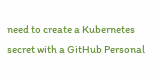need to create a Kubernetes secret with a GitHub Personal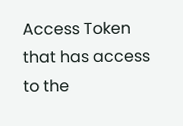Access Token that has access to the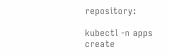repository:

kubectl -n apps create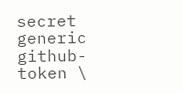secret generic github-token \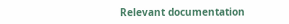Relevant documentation